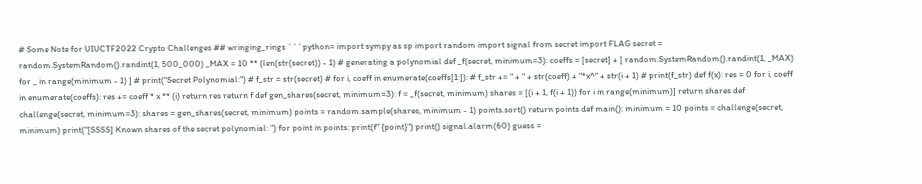# Some Note for UIUCTF2022 Crypto Challenges ## wringing_rings ```python= import sympy as sp import random import signal from secret import FLAG secret = random.SystemRandom().randint(1, 500_000) _MAX = 10 ** (len(str(secret)) - 1) # generating a polynomial def _f(secret, minimum=3): coeffs = [secret] + [ random.SystemRandom().randint(1, _MAX) for _ in range(minimum - 1) ] # print("Secret Polynomial:") # f_str = str(secret) # for i, coeff in enumerate(coeffs[1:]): # f_str += " + " + str(coeff) + "*x^" + str(i + 1) # print(f_str) def f(x): res = 0 for i, coeff in enumerate(coeffs): res += coeff * x ** (i) return res return f def gen_shares(secret, minimum=3): f = _f(secret, minimum) shares = [(i + 1, f(i + 1)) for i in range(minimum)] return shares def challenge(secret, minimum=3): shares = gen_shares(secret, minimum) points = random.sample(shares, minimum - 1) points.sort() return points def main(): minimum = 10 points = challenge(secret, minimum) print("[SSSS] Known shares of the secret polynomial: ") for point in points: print(f" {point}") print() signal.alarm(60) guess =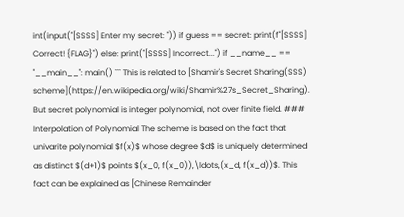int(input("[SSSS] Enter my secret: ")) if guess == secret: print(f"[SSSS] Correct! {FLAG}") else: print("[SSSS] Incorrect...") if __name__ == "__main__": main() ``` This is related to [Shamir's Secret Sharing(SSS) scheme](https://en.wikipedia.org/wiki/Shamir%27s_Secret_Sharing). But secret polynomial is integer polynomial, not over finite field. ### Interpolation of Polynomial The scheme is based on the fact that univarite polynomial $f(x)$ whose degree $d$ is uniquely determined as distinct $(d+1)$ points $(x_0, f(x_0)),\ldots,(x_d, f(x_d))$. This fact can be explained as [Chinese Remainder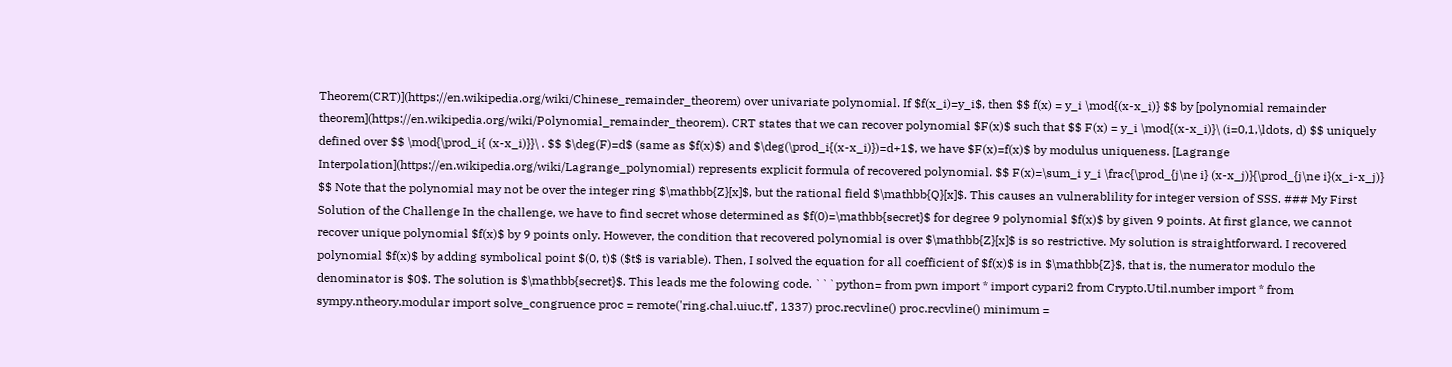Theorem(CRT)](https://en.wikipedia.org/wiki/Chinese_remainder_theorem) over univariate polynomial. If $f(x_i)=y_i$, then $$ f(x) = y_i \mod{(x-x_i)} $$ by [polynomial remainder theorem](https://en.wikipedia.org/wiki/Polynomial_remainder_theorem). CRT states that we can recover polynomial $F(x)$ such that $$ F(x) = y_i \mod{(x-x_i)}\ (i=0,1,\ldots, d) $$ uniquely defined over $$ \mod{\prod_i{ (x-x_i)}}\ . $$ $\deg(F)=d$ (same as $f(x)$) and $\deg(\prod_i{(x-x_i)})=d+1$, we have $F(x)=f(x)$ by modulus uniqueness. [Lagrange Interpolation](https://en.wikipedia.org/wiki/Lagrange_polynomial) represents explicit formula of recovered polynomial. $$ F(x)=\sum_i y_i \frac{\prod_{j\ne i} (x-x_j)}{\prod_{j\ne i}(x_i-x_j)} $$ Note that the polynomial may not be over the integer ring $\mathbb{Z}[x]$, but the rational field $\mathbb{Q}[x]$. This causes an vulnerablility for integer version of SSS. ### My First Solution of the Challenge In the challenge, we have to find secret whose determined as $f(0)=\mathbb{secret}$ for degree 9 polynomial $f(x)$ by given 9 points. At first glance, we cannot recover unique polynomial $f(x)$ by 9 points only. However, the condition that recovered polynomial is over $\mathbb{Z}[x]$ is so restrictive. My solution is straightforward. I recovered polynomial $f(x)$ by adding symbolical point $(0, t)$ ($t$ is variable). Then, I solved the equation for all coefficient of $f(x)$ is in $\mathbb{Z}$, that is, the numerator modulo the denominator is $0$. The solution is $\mathbb{secret}$. This leads me the folowing code. ```python= from pwn import * import cypari2 from Crypto.Util.number import * from sympy.ntheory.modular import solve_congruence proc = remote('ring.chal.uiuc.tf', 1337) proc.recvline() proc.recvline() minimum =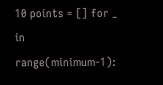10 points = [] for _ in range(minimum-1):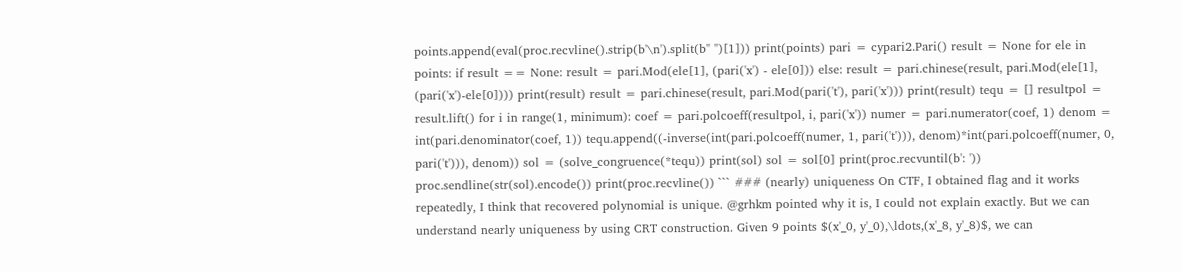points.append(eval(proc.recvline().strip(b'\n').split(b" ")[1])) print(points) pari = cypari2.Pari() result = None for ele in points: if result == None: result = pari.Mod(ele[1], (pari('x') - ele[0])) else: result = pari.chinese(result, pari.Mod(ele[1], (pari('x')-ele[0]))) print(result) result = pari.chinese(result, pari.Mod(pari('t'), pari('x'))) print(result) tequ = [] resultpol = result.lift() for i in range(1, minimum): coef = pari.polcoeff(resultpol, i, pari('x')) numer = pari.numerator(coef, 1) denom = int(pari.denominator(coef, 1)) tequ.append((-inverse(int(pari.polcoeff(numer, 1, pari('t'))), denom)*int(pari.polcoeff(numer, 0, pari('t'))), denom)) sol = (solve_congruence(*tequ)) print(sol) sol = sol[0] print(proc.recvuntil(b': ')) proc.sendline(str(sol).encode()) print(proc.recvline()) ``` ### (nearly) uniqueness On CTF, I obtained flag and it works repeatedly, I think that recovered polynomial is unique. @grhkm pointed why it is, I could not explain exactly. But we can understand nearly uniqueness by using CRT construction. Given 9 points $(x'_0, y'_0),\ldots,(x'_8, y'_8)$, we can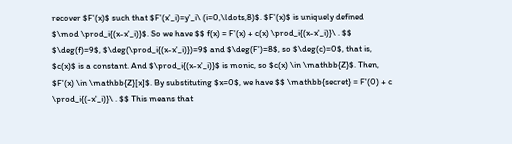recover $F'(x)$ such that $F'(x'_i)=y'_i\ (i=0,\ldots,8)$. $F'(x)$ is uniquely defined $\mod \prod_i{(x-x'_i)}$. So we have $$ f(x) = F'(x) + c(x) \prod_i{(x-x'_i)}\ . $$ $\deg(f)=9$, $\deg(\prod_i{(x-x'_i)})=9$ and $\deg(F')=8$, so $\deg(c)=0$, that is, $c(x)$ is a constant. And $\prod_i{(x-x'_i)}$ is monic, so $c(x) \in \mathbb{Z}$. Then, $F'(x) \in \mathbb{Z}[x]$. By substituting $x=0$, we have $$ \mathbb{secret} = F'(0) + c \prod_i{(-x'_i)}\ . $$ This means that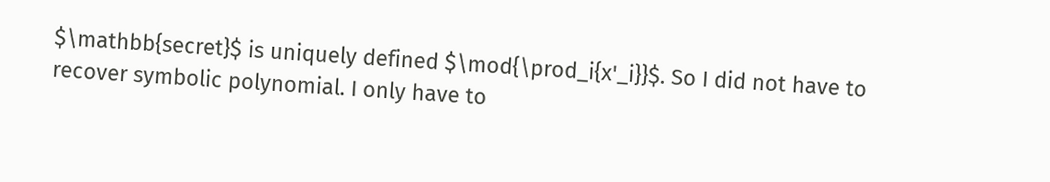$\mathbb{secret}$ is uniquely defined $\mod{\prod_i{x'_i}}$. So I did not have to recover symbolic polynomial. I only have to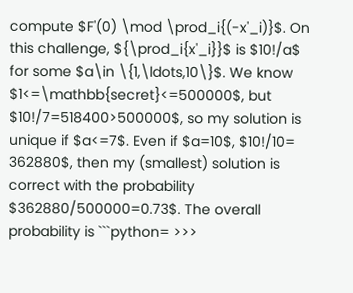compute $F'(0) \mod \prod_i{(-x'_i)}$. On this challenge, ${\prod_i{x'_i}}$ is $10!/a$ for some $a\in \{1,\ldots,10\}$. We know $1<=\mathbb{secret}<=500000$, but $10!/7=518400>500000$, so my solution is unique if $a<=7$. Even if $a=10$, $10!/10= 362880$, then my (smallest) solution is correct with the probability $362880/500000=0.73$. The overall probability is ```python= >>>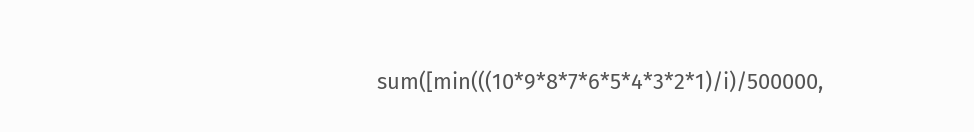sum([min(((10*9*8*7*6*5*4*3*2*1)/i)/500000,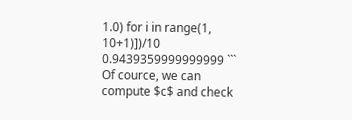1.0) for i in range(1, 10+1)])/10 0.9439359999999999 ``` Of cource, we can compute $c$ and check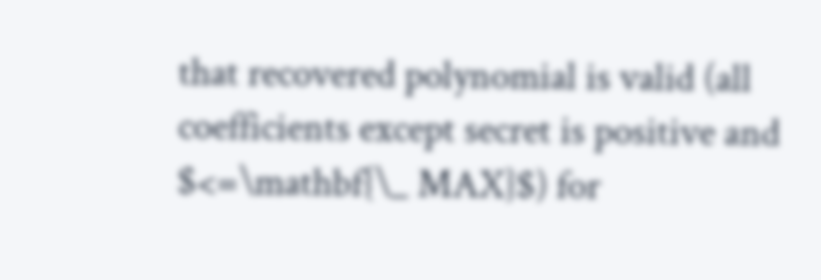that recovered polynomial is valid (all coefficients except secret is positive and $<=\mathbf{\_ MAX}$) for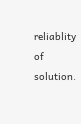reliablity of solution.